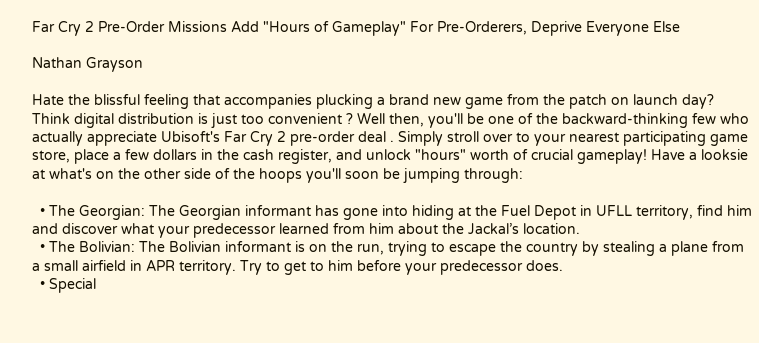Far Cry 2 Pre-Order Missions Add "Hours of Gameplay" For Pre-Orderers, Deprive Everyone Else

Nathan Grayson

Hate the blissful feeling that accompanies plucking a brand new game from the patch on launch day? Think digital distribution is just too convenient ? Well then, you'll be one of the backward-thinking few who actually appreciate Ubisoft's Far Cry 2 pre-order deal . Simply stroll over to your nearest participating game store, place a few dollars in the cash register, and unlock "hours" worth of crucial gameplay! Have a looksie at what's on the other side of the hoops you'll soon be jumping through:

  • The Georgian: The Georgian informant has gone into hiding at the Fuel Depot in UFLL territory, find him and discover what your predecessor learned from him about the Jackal’s location.
  • The Bolivian: The Bolivian informant is on the run, trying to escape the country by stealing a plane from a small airfield in APR territory. Try to get to him before your predecessor does.
  • Special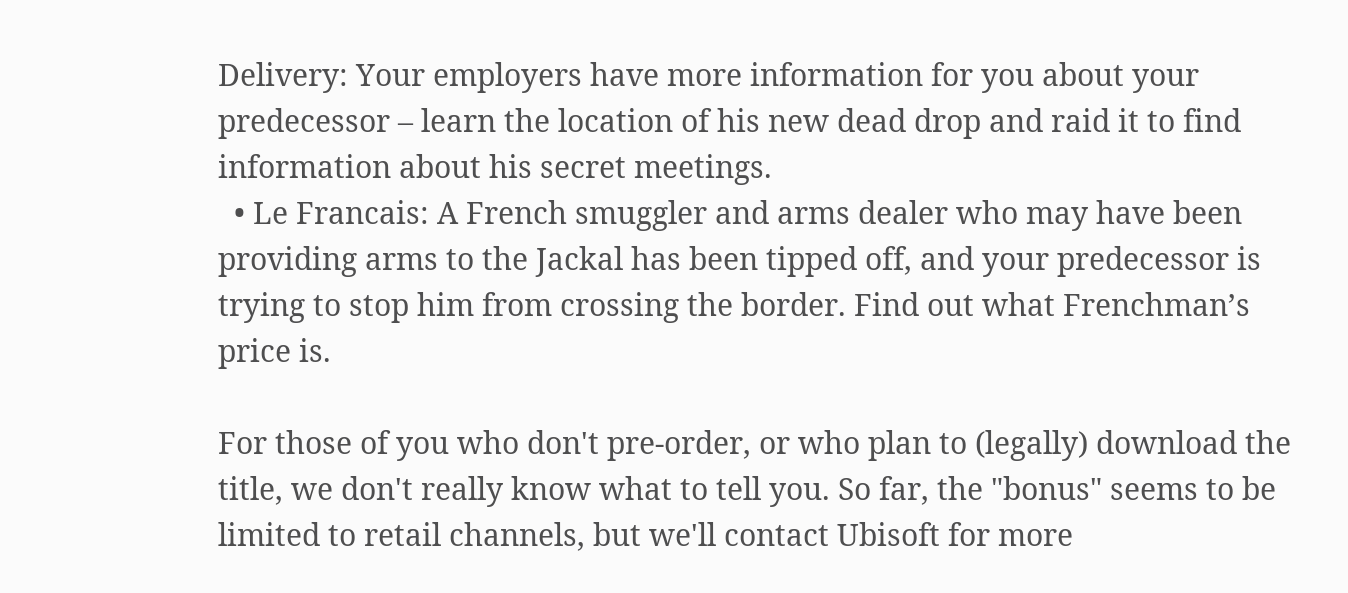Delivery: Your employers have more information for you about your predecessor – learn the location of his new dead drop and raid it to find information about his secret meetings.
  • Le Francais: A French smuggler and arms dealer who may have been providing arms to the Jackal has been tipped off, and your predecessor is trying to stop him from crossing the border. Find out what Frenchman’s price is.

For those of you who don't pre-order, or who plan to (legally) download the title, we don't really know what to tell you. So far, the "bonus" seems to be limited to retail channels, but we'll contact Ubisoft for more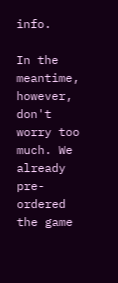info.

In the meantime, however, don't worry too much. We already pre-ordered the game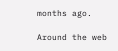months ago.

Around the web